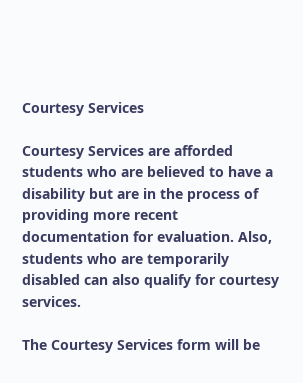Courtesy Services

Courtesy Services are afforded students who are believed to have a disability but are in the process of providing more recent documentation for evaluation. Also, students who are temporarily disabled can also qualify for courtesy services.

The Courtesy Services form will be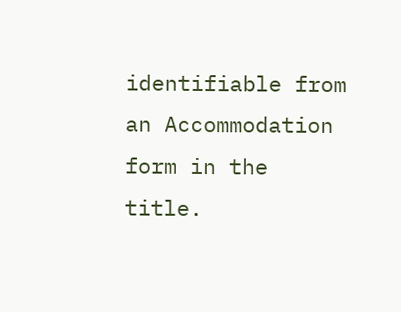identifiable from an Accommodation form in the title.